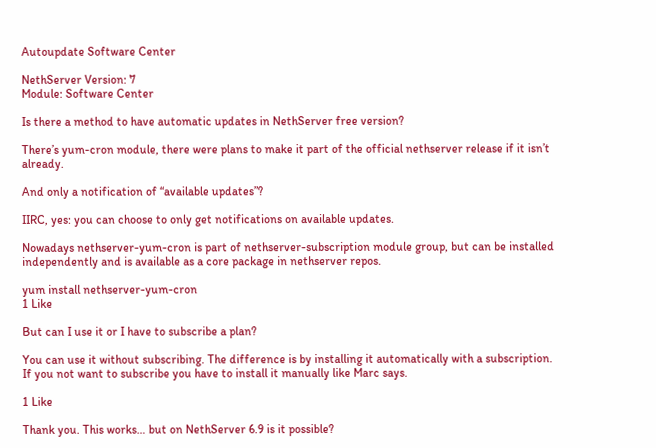Autoupdate Software Center

NethServer Version: 7
Module: Software Center

Is there a method to have automatic updates in NethServer free version?

There’s yum-cron module, there were plans to make it part of the official nethserver release if it isn’t already.

And only a notification of “available updates”?

IIRC, yes: you can choose to only get notifications on available updates.

Nowadays nethserver-yum-cron is part of nethserver-subscription module group, but can be installed independently and is available as a core package in nethserver repos.

yum install nethserver-yum-cron
1 Like

But can I use it or I have to subscribe a plan?

You can use it without subscribing. The difference is by installing it automatically with a subscription. If you not want to subscribe you have to install it manually like Marc says.

1 Like

Thank you. This works… but on NethServer 6.9 is it possible?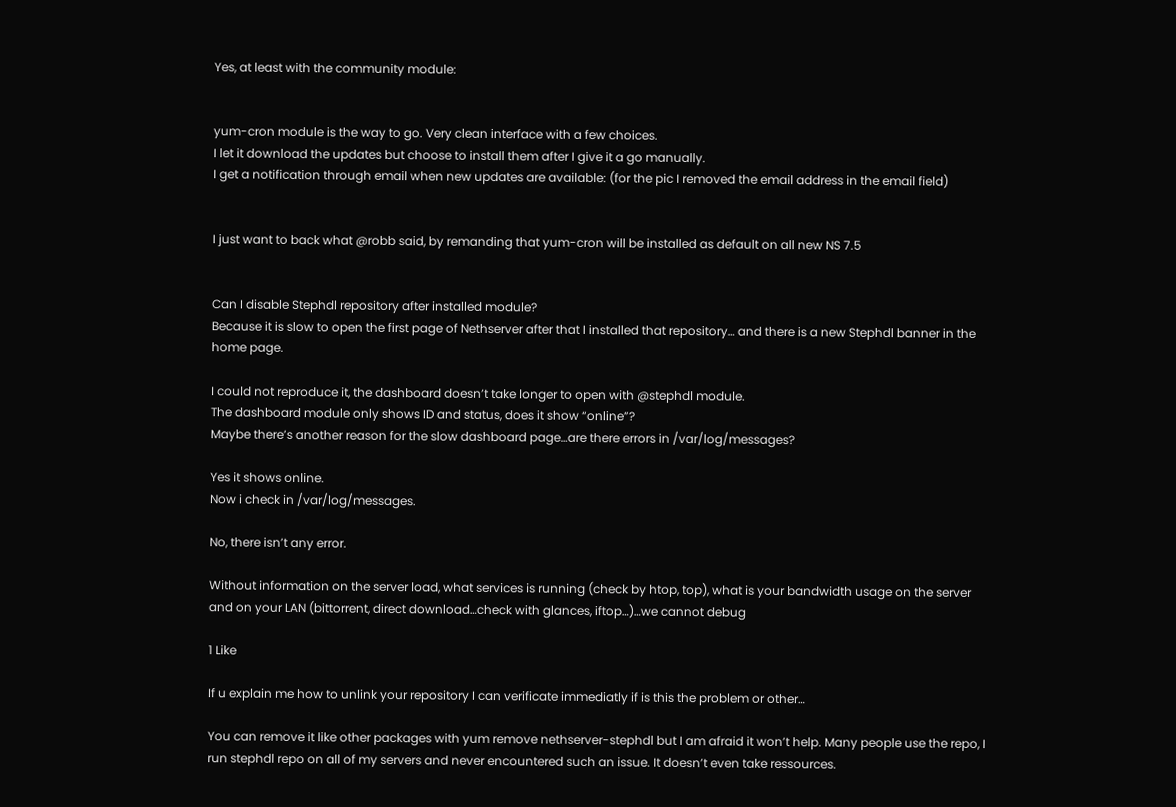Yes, at least with the community module:


yum-cron module is the way to go. Very clean interface with a few choices.
I let it download the updates but choose to install them after I give it a go manually.
I get a notification through email when new updates are available: (for the pic I removed the email address in the email field)


I just want to back what @robb said, by remanding that yum-cron will be installed as default on all new NS 7.5


Can I disable Stephdl repository after installed module?
Because it is slow to open the first page of Nethserver after that I installed that repository… and there is a new Stephdl banner in the home page.

I could not reproduce it, the dashboard doesn’t take longer to open with @stephdl module.
The dashboard module only shows ID and status, does it show “online”?
Maybe there’s another reason for the slow dashboard page…are there errors in /var/log/messages?

Yes it shows online.
Now i check in /var/log/messages.

No, there isn’t any error.

Without information on the server load, what services is running (check by htop, top), what is your bandwidth usage on the server and on your LAN (bittorrent, direct download…check with glances, iftop…)…we cannot debug

1 Like

If u explain me how to unlink your repository I can verificate immediatly if is this the problem or other…

You can remove it like other packages with yum remove nethserver-stephdl but I am afraid it won’t help. Many people use the repo, I run stephdl repo on all of my servers and never encountered such an issue. It doesn’t even take ressources.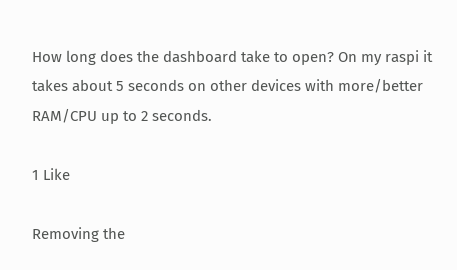How long does the dashboard take to open? On my raspi it takes about 5 seconds on other devices with more/better RAM/CPU up to 2 seconds.

1 Like

Removing the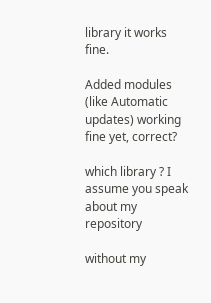library it works fine.

Added modules (like Automatic updates) working fine yet, correct?

which library ? I assume you speak about my repository

without my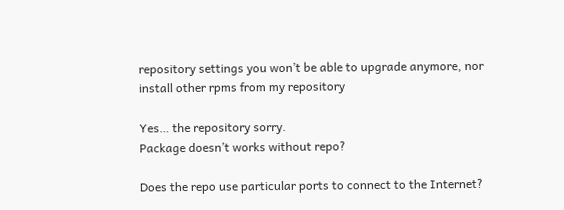repository settings you won’t be able to upgrade anymore, nor install other rpms from my repository

Yes… the repository sorry.
Package doesn’t works without repo?

Does the repo use particular ports to connect to the Internet?